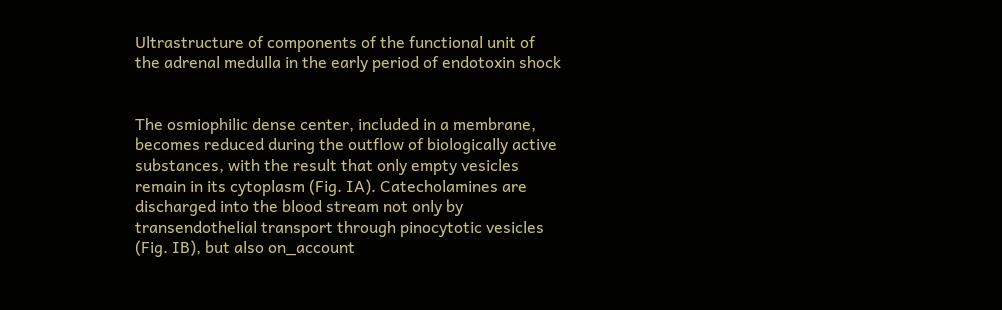Ultrastructure of components of the functional unit of the adrenal medulla in the early period of endotoxin shock


The osmiophilic dense center, included in a membrane, becomes reduced during the outflow of biologically active substances, with the result that only empty vesicles remain in its cytoplasm (Fig. IA). Catecholamines are discharged into the blood stream not only by transendothelial transport through pinocytotic vesicles (Fig. IB), but also on_account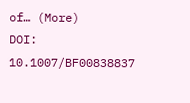of… (More)
DOI: 10.1007/BF00838837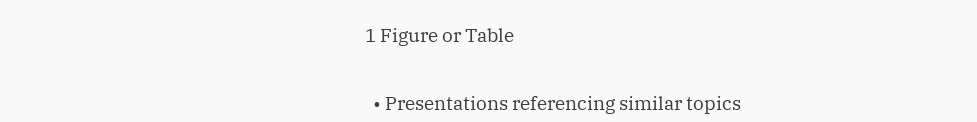1 Figure or Table


  • Presentations referencing similar topics